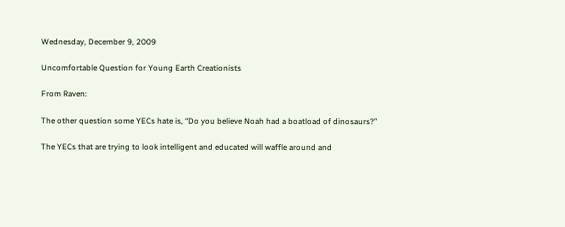Wednesday, December 9, 2009

Uncomfortable Question for Young Earth Creationists

From Raven:

The other question some YECs hate is, “Do you believe Noah had a boatload of dinosaurs?”

The YECs that are trying to look intelligent and educated will waffle around and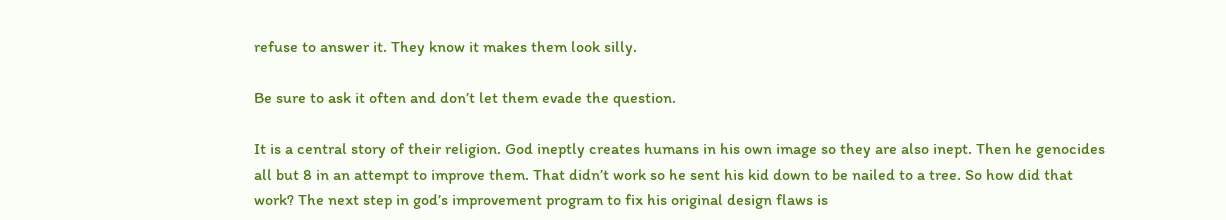refuse to answer it. They know it makes them look silly.

Be sure to ask it often and don’t let them evade the question.

It is a central story of their religion. God ineptly creates humans in his own image so they are also inept. Then he genocides all but 8 in an attempt to improve them. That didn’t work so he sent his kid down to be nailed to a tree. So how did that work? The next step in god’s improvement program to fix his original design flaws is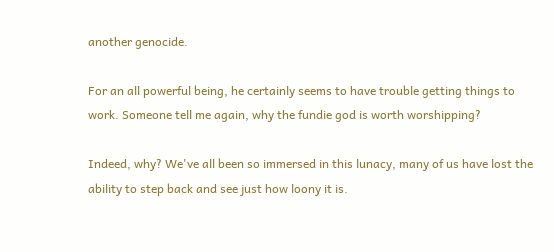another genocide.

For an all powerful being, he certainly seems to have trouble getting things to work. Someone tell me again, why the fundie god is worth worshipping?

Indeed, why? We've all been so immersed in this lunacy, many of us have lost the ability to step back and see just how loony it is.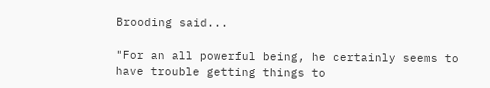Brooding said...

"For an all powerful being, he certainly seems to have trouble getting things to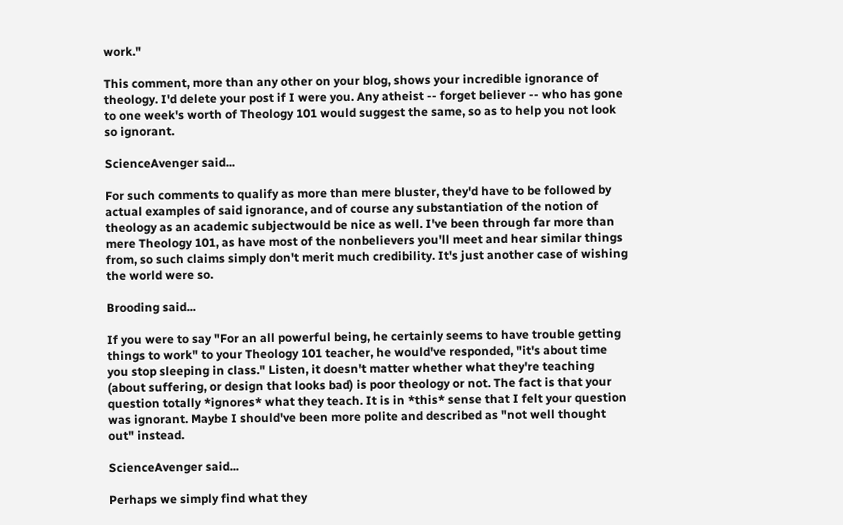work."

This comment, more than any other on your blog, shows your incredible ignorance of theology. I'd delete your post if I were you. Any atheist -- forget believer -- who has gone to one week's worth of Theology 101 would suggest the same, so as to help you not look so ignorant.

ScienceAvenger said...

For such comments to qualify as more than mere bluster, they'd have to be followed by actual examples of said ignorance, and of course any substantiation of the notion of theology as an academic subjectwould be nice as well. I've been through far more than mere Theology 101, as have most of the nonbelievers you'll meet and hear similar things from, so such claims simply don't merit much credibility. It's just another case of wishing the world were so.

Brooding said...

If you were to say "For an all powerful being, he certainly seems to have trouble getting things to work" to your Theology 101 teacher, he would've responded, "it's about time you stop sleeping in class." Listen, it doesn't matter whether what they're teaching (about suffering, or design that looks bad) is poor theology or not. The fact is that your question totally *ignores* what they teach. It is in *this* sense that I felt your question was ignorant. Maybe I should've been more polite and described as "not well thought out" instead.

ScienceAvenger said...

Perhaps we simply find what they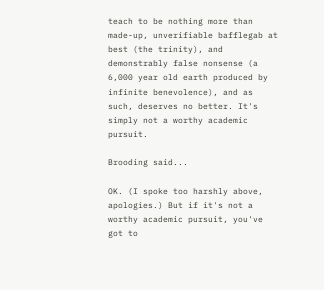teach to be nothing more than made-up, unverifiable bafflegab at best (the trinity), and demonstrably false nonsense (a 6,000 year old earth produced by infinite benevolence), and as such, deserves no better. It's simply not a worthy academic pursuit.

Brooding said...

OK. (I spoke too harshly above, apologies.) But if it's not a worthy academic pursuit, you've got to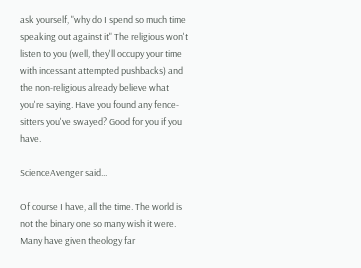ask yourself, "why do I spend so much time speaking out against it" The religious won't listen to you (well, they'll occupy your time with incessant attempted pushbacks) and the non-religious already believe what you're saying. Have you found any fence-sitters you've swayed? Good for you if you have.

ScienceAvenger said...

Of course I have, all the time. The world is not the binary one so many wish it were. Many have given theology far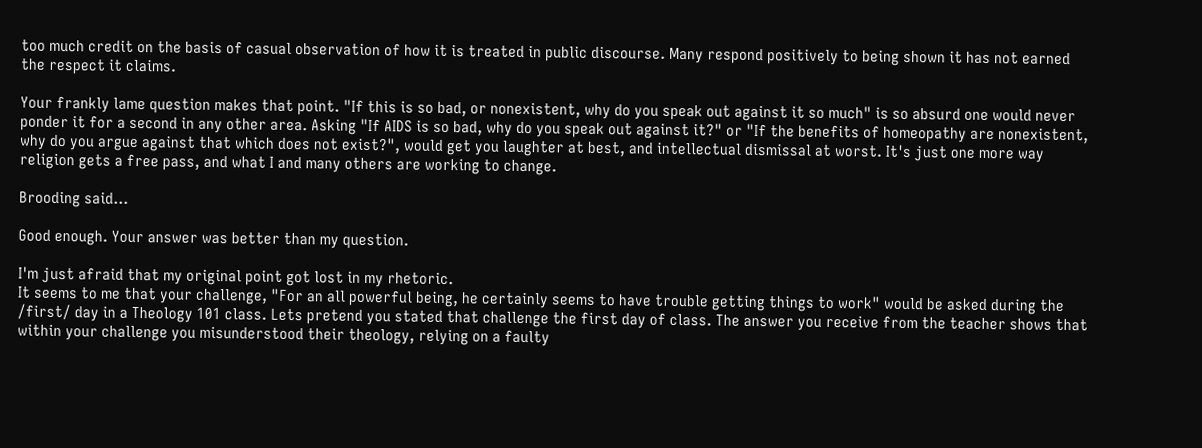too much credit on the basis of casual observation of how it is treated in public discourse. Many respond positively to being shown it has not earned the respect it claims.

Your frankly lame question makes that point. "If this is so bad, or nonexistent, why do you speak out against it so much" is so absurd one would never ponder it for a second in any other area. Asking "If AIDS is so bad, why do you speak out against it?" or "If the benefits of homeopathy are nonexistent, why do you argue against that which does not exist?", would get you laughter at best, and intellectual dismissal at worst. It's just one more way religion gets a free pass, and what I and many others are working to change.

Brooding said...

Good enough. Your answer was better than my question.

I'm just afraid that my original point got lost in my rhetoric.
It seems to me that your challenge, "For an all powerful being, he certainly seems to have trouble getting things to work" would be asked during the /first/ day in a Theology 101 class. Lets pretend you stated that challenge the first day of class. The answer you receive from the teacher shows that within your challenge you misunderstood their theology, relying on a faulty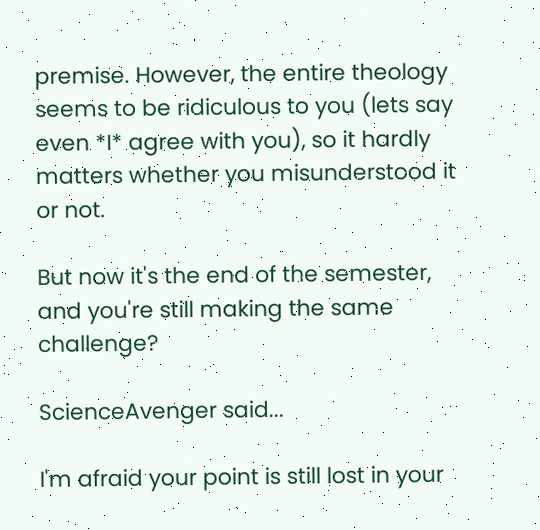premise. However, the entire theology seems to be ridiculous to you (lets say even *I* agree with you), so it hardly matters whether you misunderstood it or not.

But now it's the end of the semester, and you're still making the same challenge?

ScienceAvenger said...

I'm afraid your point is still lost in your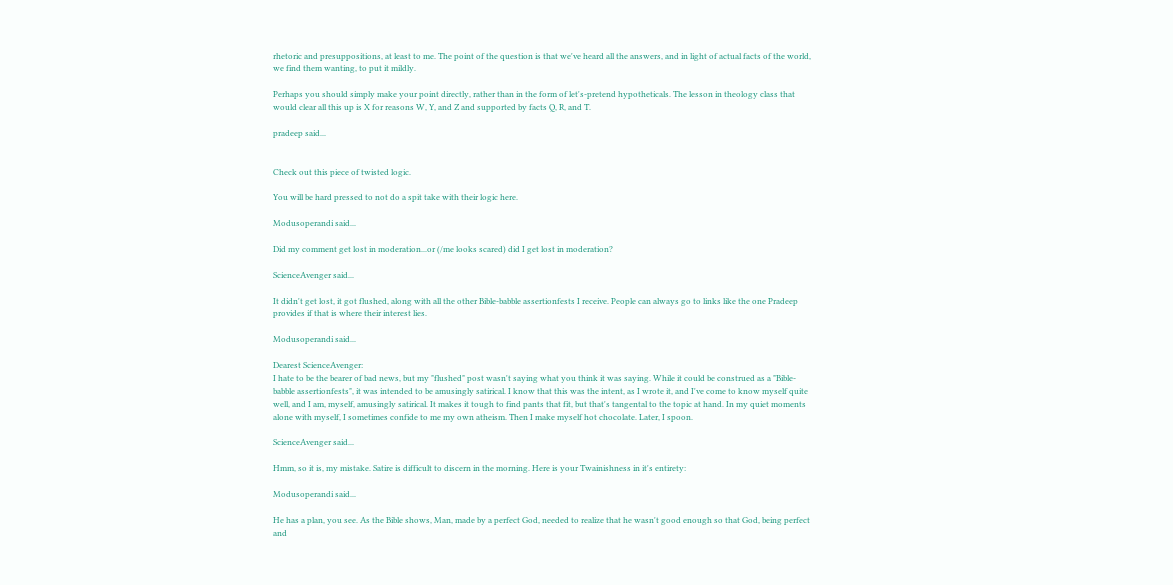rhetoric and presuppositions, at least to me. The point of the question is that we've heard all the answers, and in light of actual facts of the world, we find them wanting, to put it mildly.

Perhaps you should simply make your point directly, rather than in the form of let's-pretend hypotheticals. The lesson in theology class that would clear all this up is X for reasons W, Y, and Z and supported by facts Q, R, and T.

pradeep said...


Check out this piece of twisted logic.

You will be hard pressed to not do a spit take with their logic here.

Modusoperandi said...

Did my comment get lost in moderation...or (/me looks scared) did I get lost in moderation?

ScienceAvenger said...

It didn't get lost, it got flushed, along with all the other Bible-babble assertionfests I receive. People can always go to links like the one Pradeep provides if that is where their interest lies.

Modusoperandi said...

Dearest ScienceAvenger:
I hate to be the bearer of bad news, but my "flushed" post wasn't saying what you think it was saying. While it could be construed as a "Bible-babble assertionfests", it was intended to be amusingly satirical. I know that this was the intent, as I wrote it, and I've come to know myself quite well, and I am, myself, amusingly satirical. It makes it tough to find pants that fit, but that's tangental to the topic at hand. In my quiet moments alone with myself, I sometimes confide to me my own atheism. Then I make myself hot chocolate. Later, I spoon.

ScienceAvenger said...

Hmm, so it is, my mistake. Satire is difficult to discern in the morning. Here is your Twainishness in it's entirety:

Modusoperandi said...

He has a plan, you see. As the Bible shows, Man, made by a perfect God, needed to realize that he wasn't good enough so that God, being perfect and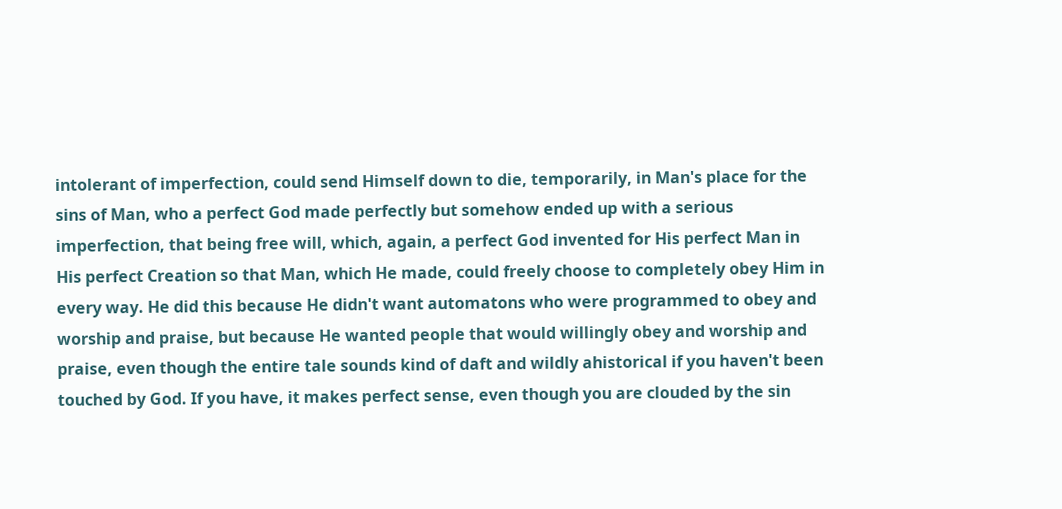intolerant of imperfection, could send Himself down to die, temporarily, in Man's place for the sins of Man, who a perfect God made perfectly but somehow ended up with a serious imperfection, that being free will, which, again, a perfect God invented for His perfect Man in His perfect Creation so that Man, which He made, could freely choose to completely obey Him in every way. He did this because He didn't want automatons who were programmed to obey and worship and praise, but because He wanted people that would willingly obey and worship and praise, even though the entire tale sounds kind of daft and wildly ahistorical if you haven't been touched by God. If you have, it makes perfect sense, even though you are clouded by the sin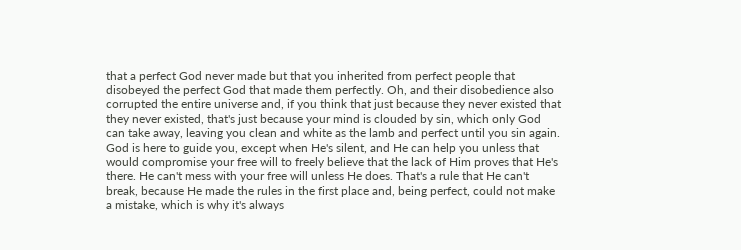that a perfect God never made but that you inherited from perfect people that disobeyed the perfect God that made them perfectly. Oh, and their disobedience also corrupted the entire universe and, if you think that just because they never existed that they never existed, that's just because your mind is clouded by sin, which only God can take away, leaving you clean and white as the lamb and perfect until you sin again.
God is here to guide you, except when He's silent, and He can help you unless that would compromise your free will to freely believe that the lack of Him proves that He's there. He can't mess with your free will unless He does. That's a rule that He can't break, because He made the rules in the first place and, being perfect, could not make a mistake, which is why it's always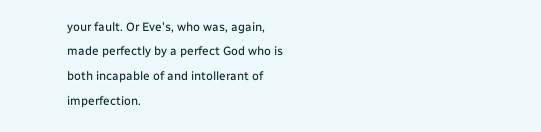your fault. Or Eve's, who was, again, made perfectly by a perfect God who is both incapable of and intollerant of imperfection.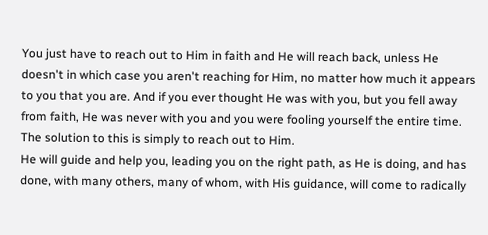You just have to reach out to Him in faith and He will reach back, unless He doesn't in which case you aren't reaching for Him, no matter how much it appears to you that you are. And if you ever thought He was with you, but you fell away from faith, He was never with you and you were fooling yourself the entire time. The solution to this is simply to reach out to Him.
He will guide and help you, leading you on the right path, as He is doing, and has done, with many others, many of whom, with His guidance, will come to radically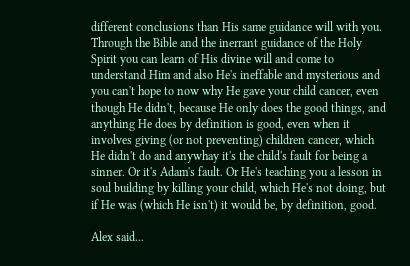different conclusions than His same guidance will with you.
Through the Bible and the inerrant guidance of the Holy Spirit you can learn of His divine will and come to understand Him and also He's ineffable and mysterious and you can't hope to now why He gave your child cancer, even though He didn't, because He only does the good things, and anything He does by definition is good, even when it involves giving (or not preventing) children cancer, which He didn't do and anywhay it's the child's fault for being a sinner. Or it's Adam's fault. Or He's teaching you a lesson in soul building by killing your child, which He's not doing, but if He was (which He isn't) it would be, by definition, good.

Alex said...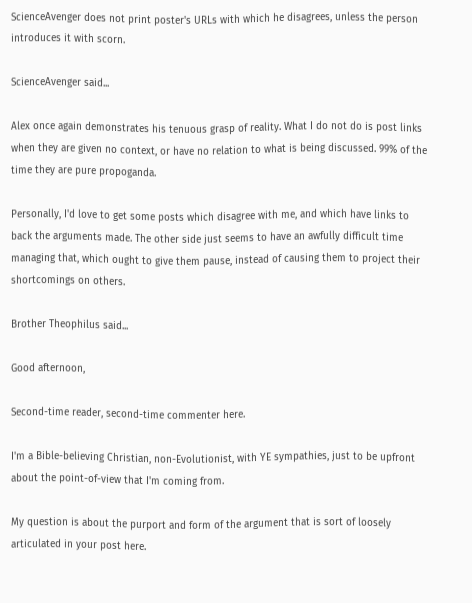ScienceAvenger does not print poster's URLs with which he disagrees, unless the person introduces it with scorn.

ScienceAvenger said...

Alex once again demonstrates his tenuous grasp of reality. What I do not do is post links when they are given no context, or have no relation to what is being discussed. 99% of the time they are pure propoganda.

Personally, I'd love to get some posts which disagree with me, and which have links to back the arguments made. The other side just seems to have an awfully difficult time managing that, which ought to give them pause, instead of causing them to project their shortcomings on others.

Brother Theophilus said...

Good afternoon,

Second-time reader, second-time commenter here.

I'm a Bible-believing Christian, non-Evolutionist, with YE sympathies, just to be upfront about the point-of-view that I'm coming from.

My question is about the purport and form of the argument that is sort of loosely articulated in your post here.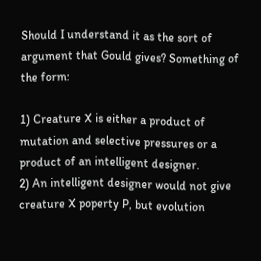Should I understand it as the sort of argument that Gould gives? Something of the form:

1) Creature X is either a product of mutation and selective pressures or a product of an intelligent designer.
2) An intelligent designer would not give creature X poperty P, but evolution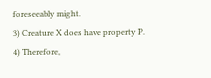foreseeably might.
3) Creature X does have property P.
4) Therefore,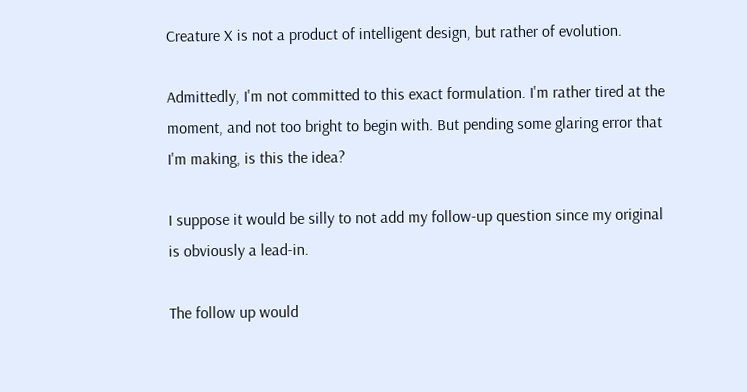Creature X is not a product of intelligent design, but rather of evolution.

Admittedly, I'm not committed to this exact formulation. I'm rather tired at the moment, and not too bright to begin with. But pending some glaring error that I'm making, is this the idea?

I suppose it would be silly to not add my follow-up question since my original is obviously a lead-in.

The follow up would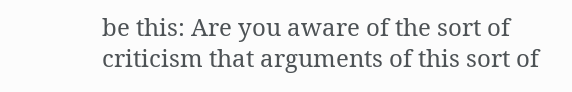be this: Are you aware of the sort of criticism that arguments of this sort of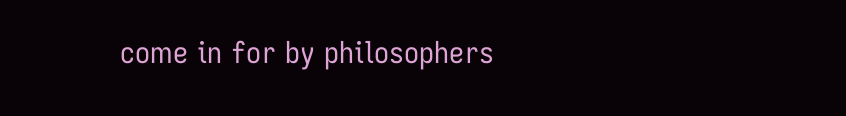come in for by philosophers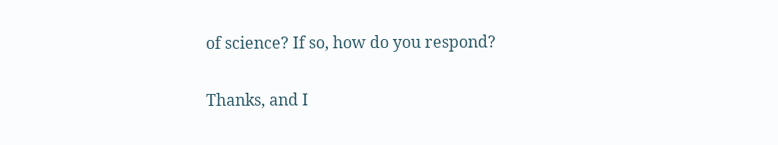of science? If so, how do you respond?

Thanks, and I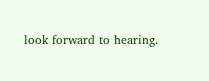look forward to hearing.